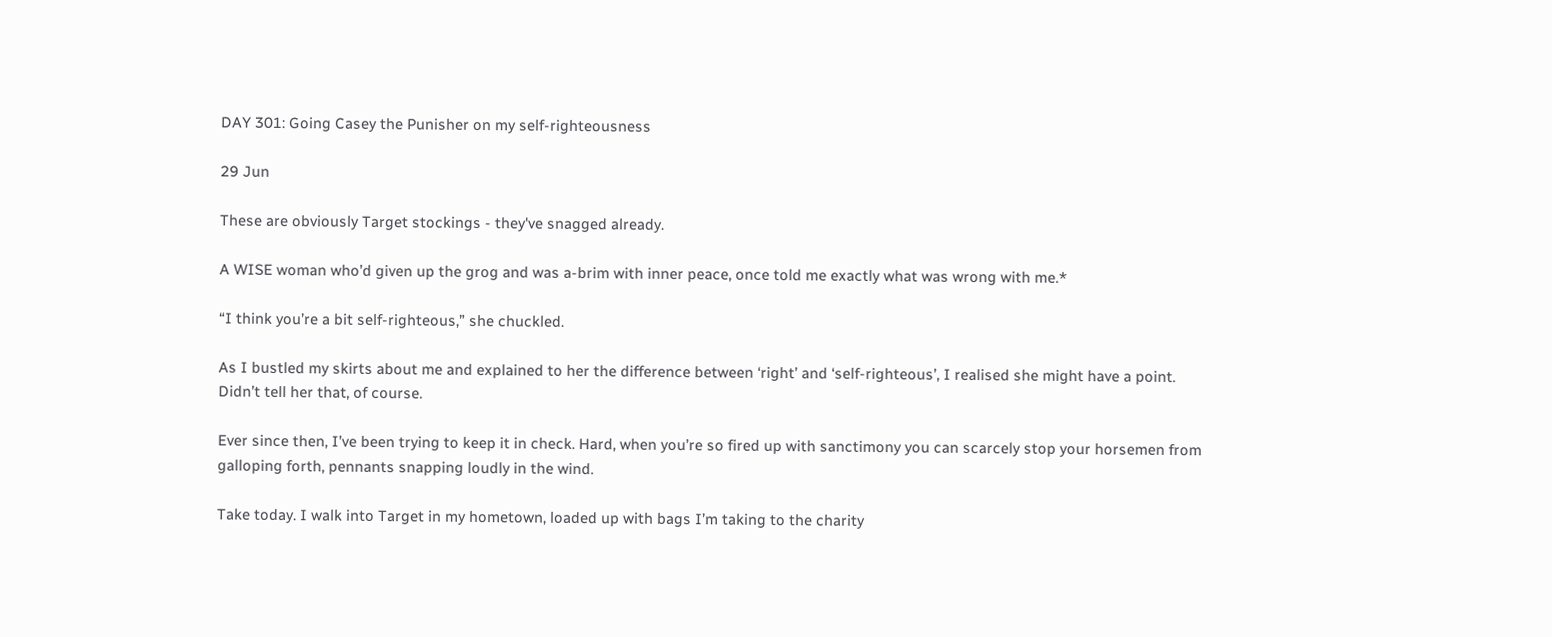DAY 301: Going Casey the Punisher on my self-righteousness

29 Jun

These are obviously Target stockings - they've snagged already.

A WISE woman who’d given up the grog and was a-brim with inner peace, once told me exactly what was wrong with me.*

“I think you’re a bit self-righteous,” she chuckled.

As I bustled my skirts about me and explained to her the difference between ‘right’ and ‘self-righteous’, I realised she might have a point. Didn’t tell her that, of course.

Ever since then, I’ve been trying to keep it in check. Hard, when you’re so fired up with sanctimony you can scarcely stop your horsemen from galloping forth, pennants snapping loudly in the wind.

Take today. I walk into Target in my hometown, loaded up with bags I’m taking to the charity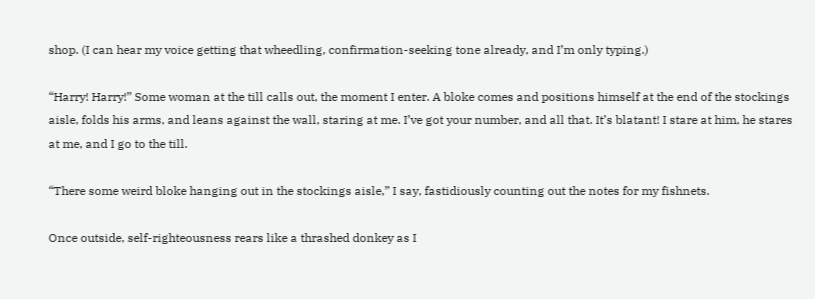shop. (I can hear my voice getting that wheedling, confirmation-seeking tone already, and I’m only typing.)

“Harry! Harry!” Some woman at the till calls out, the moment I enter. A bloke comes and positions himself at the end of the stockings aisle, folds his arms, and leans against the wall, staring at me. I’ve got your number, and all that. It’s blatant! I stare at him, he stares at me, and I go to the till.

“There some weird bloke hanging out in the stockings aisle,” I say, fastidiously counting out the notes for my fishnets.

Once outside, self-righteousness rears like a thrashed donkey as I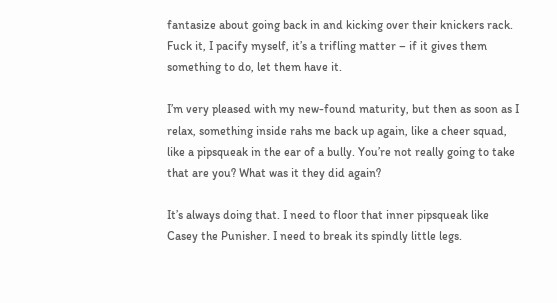fantasize about going back in and kicking over their knickers rack. Fuck it, I pacify myself, it’s a trifling matter – if it gives them something to do, let them have it.

I’m very pleased with my new-found maturity, but then as soon as I relax, something inside rahs me back up again, like a cheer squad, like a pipsqueak in the ear of a bully. You’re not really going to take that are you? What was it they did again?

It’s always doing that. I need to floor that inner pipsqueak like Casey the Punisher. I need to break its spindly little legs.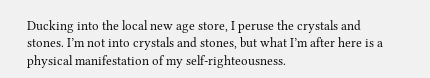Ducking into the local new age store, I peruse the crystals and stones. I’m not into crystals and stones, but what I’m after here is a physical manifestation of my self-righteousness.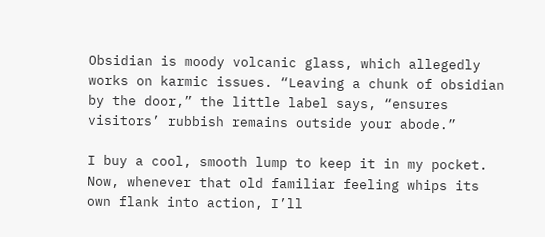Obsidian is moody volcanic glass, which allegedly works on karmic issues. “Leaving a chunk of obsidian by the door,” the little label says, “ensures visitors’ rubbish remains outside your abode.”

I buy a cool, smooth lump to keep it in my pocket. Now, whenever that old familiar feeling whips its own flank into action, I’ll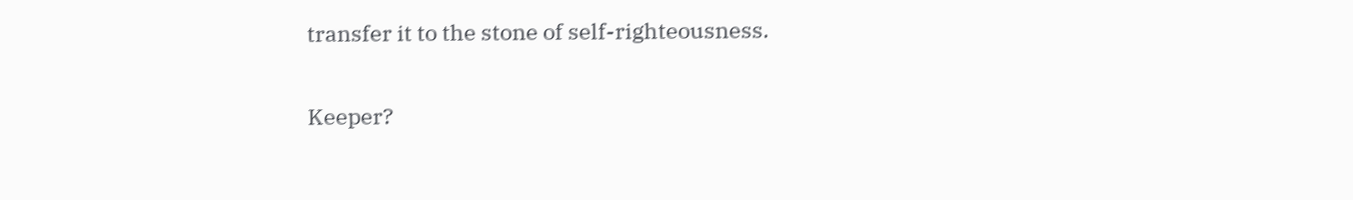transfer it to the stone of self-righteousness.

Keeper?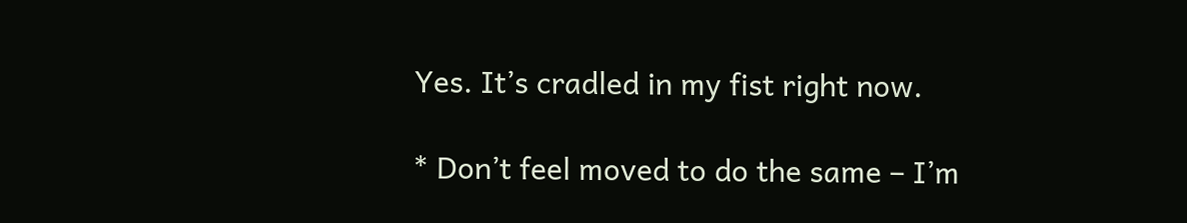Yes. It’s cradled in my fist right now.

* Don’t feel moved to do the same – I’m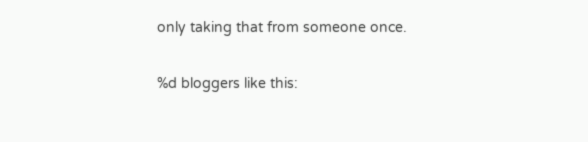only taking that from someone once.

%d bloggers like this: